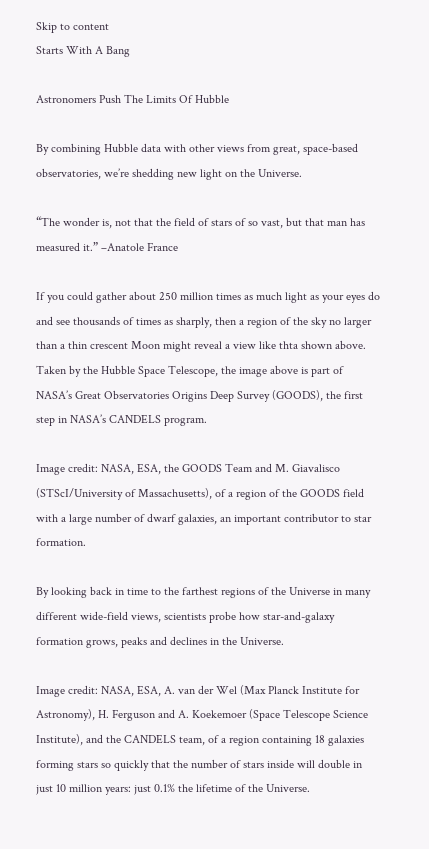Skip to content
Starts With A Bang

Astronomers Push The Limits Of Hubble

By combining Hubble data with other views from great, space-based observatories, we’re shedding new light on the Universe.

“The wonder is, not that the field of stars of so vast, but that man has measured it.” –Anatole France

If you could gather about 250 million times as much light as your eyes do and see thousands of times as sharply, then a region of the sky no larger than a thin crescent Moon might reveal a view like thta shown above. Taken by the Hubble Space Telescope, the image above is part of NASA’s Great Observatories Origins Deep Survey (GOODS), the first step in NASA’s CANDELS program.

Image credit: NASA, ESA, the GOODS Team and M. Giavalisco (STScI/University of Massachusetts), of a region of the GOODS field with a large number of dwarf galaxies, an important contributor to star formation.

By looking back in time to the farthest regions of the Universe in many different wide-field views, scientists probe how star-and-galaxy formation grows, peaks and declines in the Universe.

Image credit: NASA, ESA, A. van der Wel (Max Planck Institute for Astronomy), H. Ferguson and A. Koekemoer (Space Telescope Science Institute), and the CANDELS team, of a region containing 18 galaxies forming stars so quickly that the number of stars inside will double in just 10 million years: just 0.1% the lifetime of the Universe.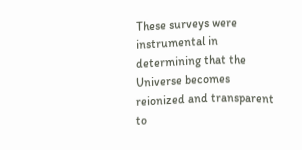These surveys were instrumental in determining that the Universe becomes reionized and transparent to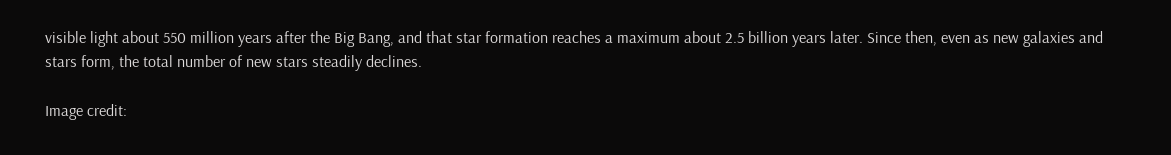visible light about 550 million years after the Big Bang, and that star formation reaches a maximum about 2.5 billion years later. Since then, even as new galaxies and stars form, the total number of new stars steadily declines.

Image credit: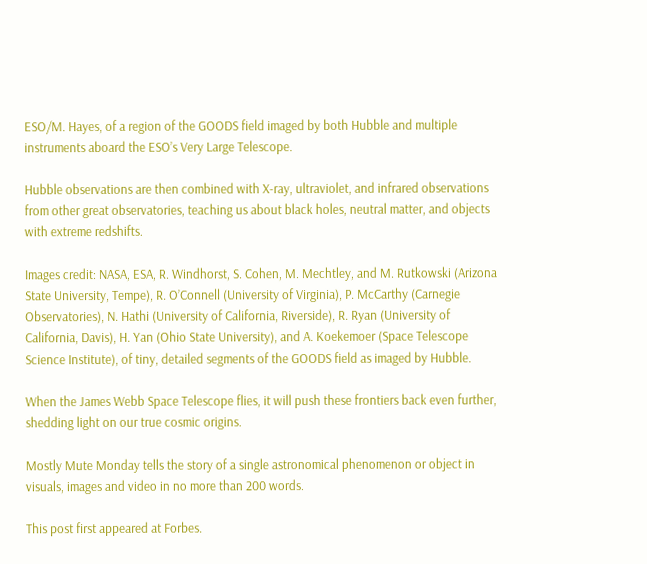ESO/M. Hayes, of a region of the GOODS field imaged by both Hubble and multiple instruments aboard the ESO’s Very Large Telescope.

Hubble observations are then combined with X-ray, ultraviolet, and infrared observations from other great observatories, teaching us about black holes, neutral matter, and objects with extreme redshifts.

Images credit: NASA, ESA, R. Windhorst, S. Cohen, M. Mechtley, and M. Rutkowski (Arizona State University, Tempe), R. O’Connell (University of Virginia), P. McCarthy (Carnegie Observatories), N. Hathi (University of California, Riverside), R. Ryan (University of California, Davis), H. Yan (Ohio State University), and A. Koekemoer (Space Telescope Science Institute), of tiny, detailed segments of the GOODS field as imaged by Hubble.

When the James Webb Space Telescope flies, it will push these frontiers back even further, shedding light on our true cosmic origins.

Mostly Mute Monday tells the story of a single astronomical phenomenon or object in visuals, images and video in no more than 200 words.

This post first appeared at Forbes.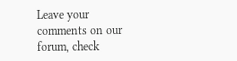Leave your comments on our forum, check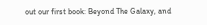out our first book: Beyond The Galaxy, and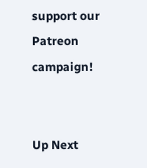support our Patreon campaign!


Up Next